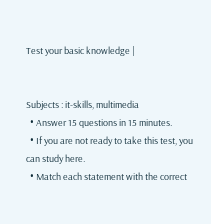Test your basic knowledge |


Subjects : it-skills, multimedia
  • Answer 15 questions in 15 minutes.
  • If you are not ready to take this test, you can study here.
  • Match each statement with the correct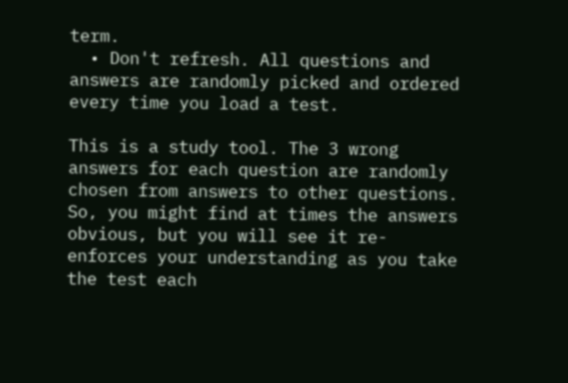term.
  • Don't refresh. All questions and answers are randomly picked and ordered every time you load a test.

This is a study tool. The 3 wrong answers for each question are randomly chosen from answers to other questions. So, you might find at times the answers obvious, but you will see it re-enforces your understanding as you take the test each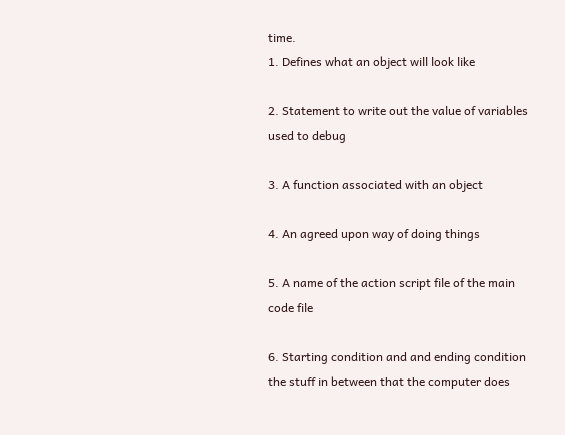time.
1. Defines what an object will look like

2. Statement to write out the value of variables used to debug

3. A function associated with an object

4. An agreed upon way of doing things

5. A name of the action script file of the main code file

6. Starting condition and and ending condition the stuff in between that the computer does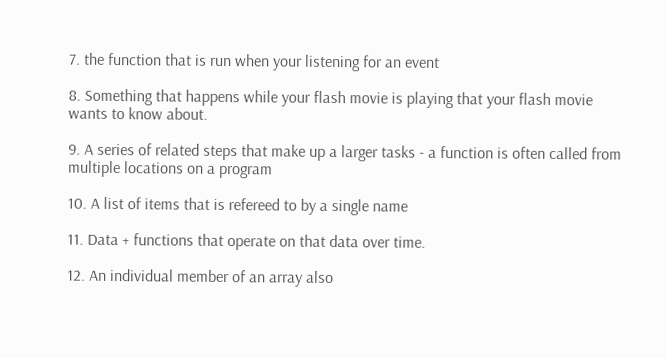7. the function that is run when your listening for an event

8. Something that happens while your flash movie is playing that your flash movie wants to know about.

9. A series of related steps that make up a larger tasks - a function is often called from multiple locations on a program

10. A list of items that is refereed to by a single name

11. Data + functions that operate on that data over time.

12. An individual member of an array also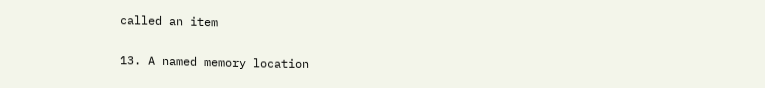called an item

13. A named memory location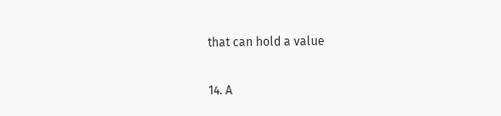that can hold a value

14. A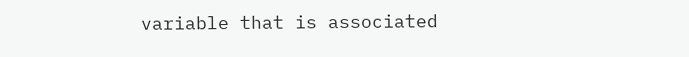variable that is associated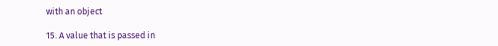with an object

15. A value that is passed in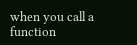when you call a function